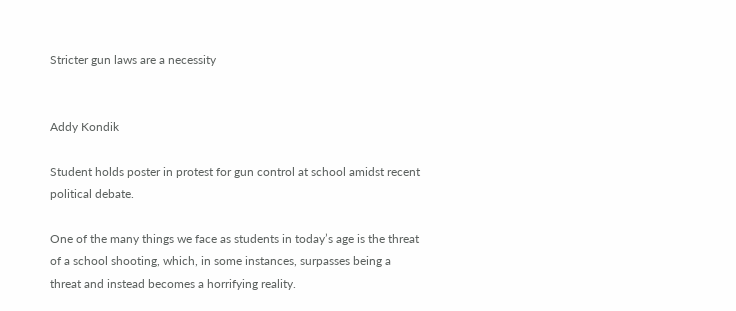Stricter gun laws are a necessity


Addy Kondik

Student holds poster in protest for gun control at school amidst recent political debate.

One of the many things we face as students in today’s age is the threat of a school shooting, which, in some instances, surpasses being a threat and instead becomes a horrifying reality.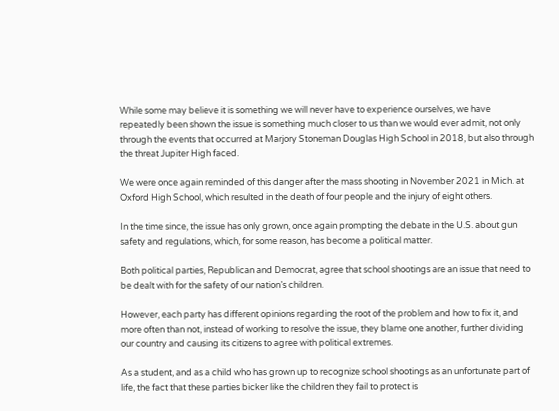While some may believe it is something we will never have to experience ourselves, we have repeatedly been shown the issue is something much closer to us than we would ever admit, not only through the events that occurred at Marjory Stoneman Douglas High School in 2018, but also through the threat Jupiter High faced.

We were once again reminded of this danger after the mass shooting in November 2021 in Mich. at Oxford High School, which resulted in the death of four people and the injury of eight others.

In the time since, the issue has only grown, once again prompting the debate in the U.S. about gun safety and regulations, which, for some reason, has become a political matter.

Both political parties, Republican and Democrat, agree that school shootings are an issue that need to be dealt with for the safety of our nation’s children.

However, each party has different opinions regarding the root of the problem and how to fix it, and more often than not, instead of working to resolve the issue, they blame one another, further dividing our country and causing its citizens to agree with political extremes.

As a student, and as a child who has grown up to recognize school shootings as an unfortunate part of life, the fact that these parties bicker like the children they fail to protect is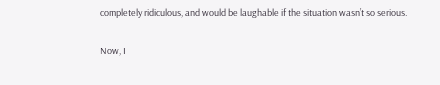completely ridiculous, and would be laughable if the situation wasn’t so serious.

Now, I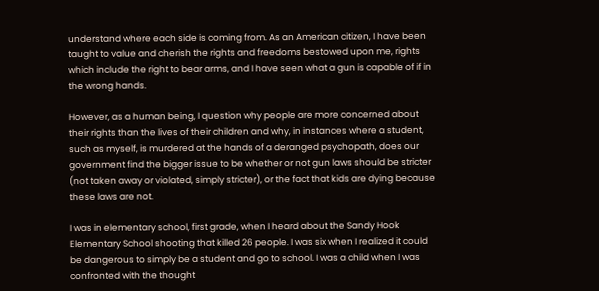understand where each side is coming from. As an American citizen, I have been taught to value and cherish the rights and freedoms bestowed upon me, rights which include the right to bear arms, and I have seen what a gun is capable of if in the wrong hands.

However, as a human being, I question why people are more concerned about their rights than the lives of their children and why, in instances where a student, such as myself, is murdered at the hands of a deranged psychopath, does our government find the bigger issue to be whether or not gun laws should be stricter (not taken away or violated, simply stricter), or the fact that kids are dying because these laws are not.

I was in elementary school, first grade, when I heard about the Sandy Hook Elementary School shooting that killed 26 people. I was six when I realized it could be dangerous to simply be a student and go to school. I was a child when I was confronted with the thought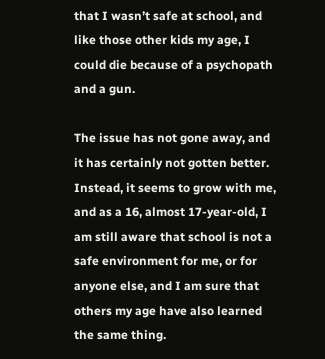that I wasn’t safe at school, and like those other kids my age, I could die because of a psychopath and a gun.

The issue has not gone away, and it has certainly not gotten better. Instead, it seems to grow with me, and as a 16, almost 17-year-old, I am still aware that school is not a safe environment for me, or for anyone else, and I am sure that others my age have also learned the same thing.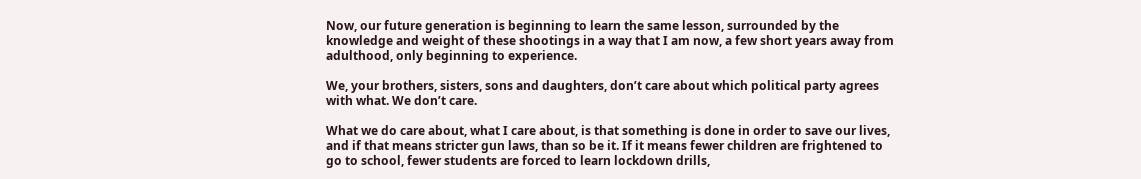Now, our future generation is beginning to learn the same lesson, surrounded by the knowledge and weight of these shootings in a way that I am now, a few short years away from adulthood, only beginning to experience.

We, your brothers, sisters, sons and daughters, don’t care about which political party agrees with what. We don’t care.

What we do care about, what I care about, is that something is done in order to save our lives, and if that means stricter gun laws, than so be it. If it means fewer children are frightened to go to school, fewer students are forced to learn lockdown drills,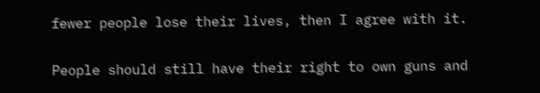fewer people lose their lives, then I agree with it.

People should still have their right to own guns and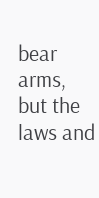bear arms, but the laws and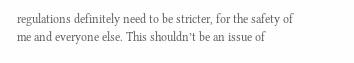regulations definitely need to be stricter, for the safety of me and everyone else. This shouldn’t be an issue of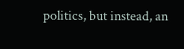politics, but instead, an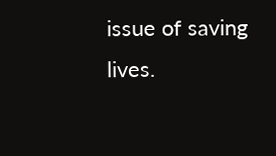issue of saving lives.